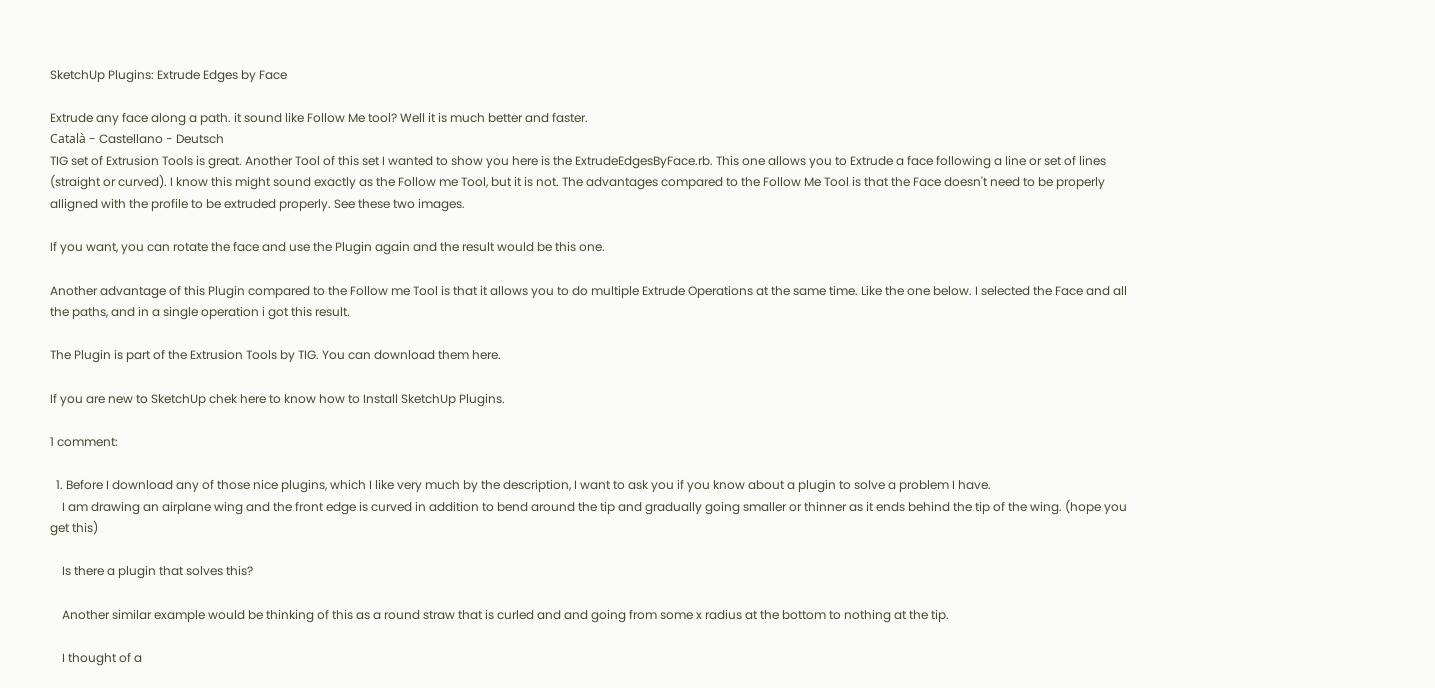SketchUp Plugins: Extrude Edges by Face

Extrude any face along a path. it sound like Follow Me tool? Well it is much better and faster.
Català - Castellano - Deutsch
TIG set of Extrusion Tools is great. Another Tool of this set I wanted to show you here is the ExtrudeEdgesByFace.rb. This one allows you to Extrude a face following a line or set of lines (straight or curved). I know this might sound exactly as the Follow me Tool, but it is not. The advantages compared to the Follow Me Tool is that the Face doesn't need to be properly alligned with the profile to be extruded properly. See these two images.

If you want, you can rotate the face and use the Plugin again and the result would be this one.

Another advantage of this Plugin compared to the Follow me Tool is that it allows you to do multiple Extrude Operations at the same time. Like the one below. I selected the Face and all the paths, and in a single operation i got this result.

The Plugin is part of the Extrusion Tools by TIG. You can download them here.

If you are new to SketchUp chek here to know how to Install SketchUp Plugins.

1 comment:

  1. Before I download any of those nice plugins, which I like very much by the description, I want to ask you if you know about a plugin to solve a problem I have.
    I am drawing an airplane wing and the front edge is curved in addition to bend around the tip and gradually going smaller or thinner as it ends behind the tip of the wing. (hope you get this)

    Is there a plugin that solves this?

    Another similar example would be thinking of this as a round straw that is curled and and going from some x radius at the bottom to nothing at the tip.

    I thought of a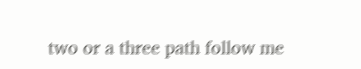two or a three path follow me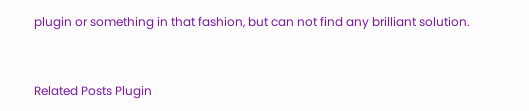plugin or something in that fashion, but can not find any brilliant solution.


Related Posts Plugin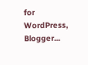for WordPress, Blogger...